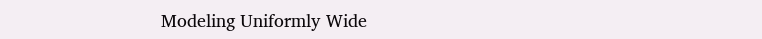Modeling Uniformly Wide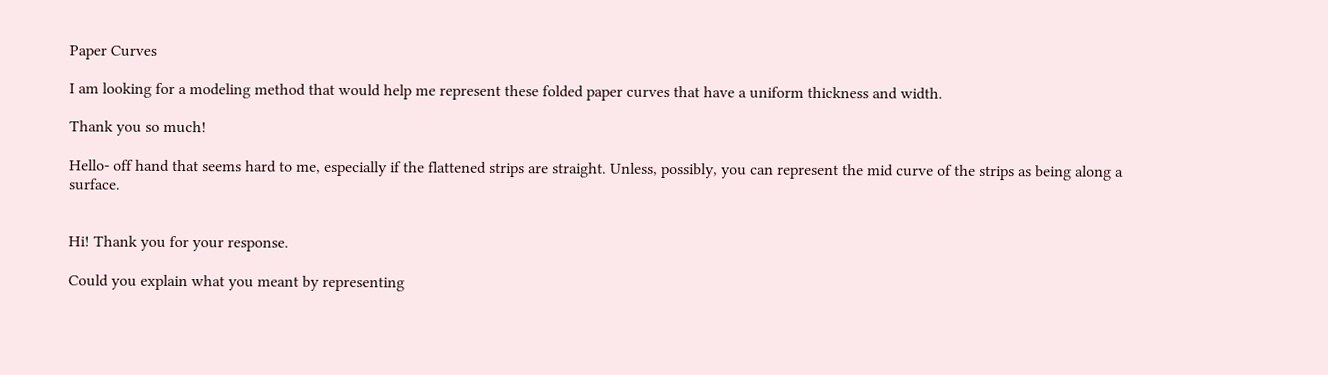Paper Curves

I am looking for a modeling method that would help me represent these folded paper curves that have a uniform thickness and width.

Thank you so much!

Hello- off hand that seems hard to me, especially if the flattened strips are straight. Unless, possibly, you can represent the mid curve of the strips as being along a surface.


Hi! Thank you for your response.

Could you explain what you meant by representing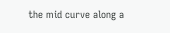the mid curve along a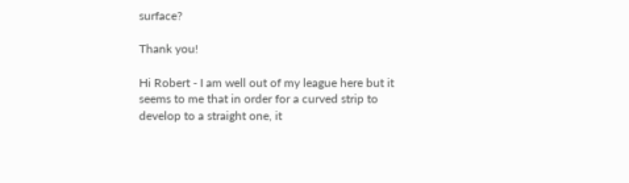surface?

Thank you!

Hi Robert - I am well out of my league here but it seems to me that in order for a curved strip to develop to a straight one, it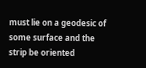must lie on a geodesic of some surface and the strip be oriented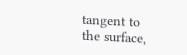tangent to the surface,